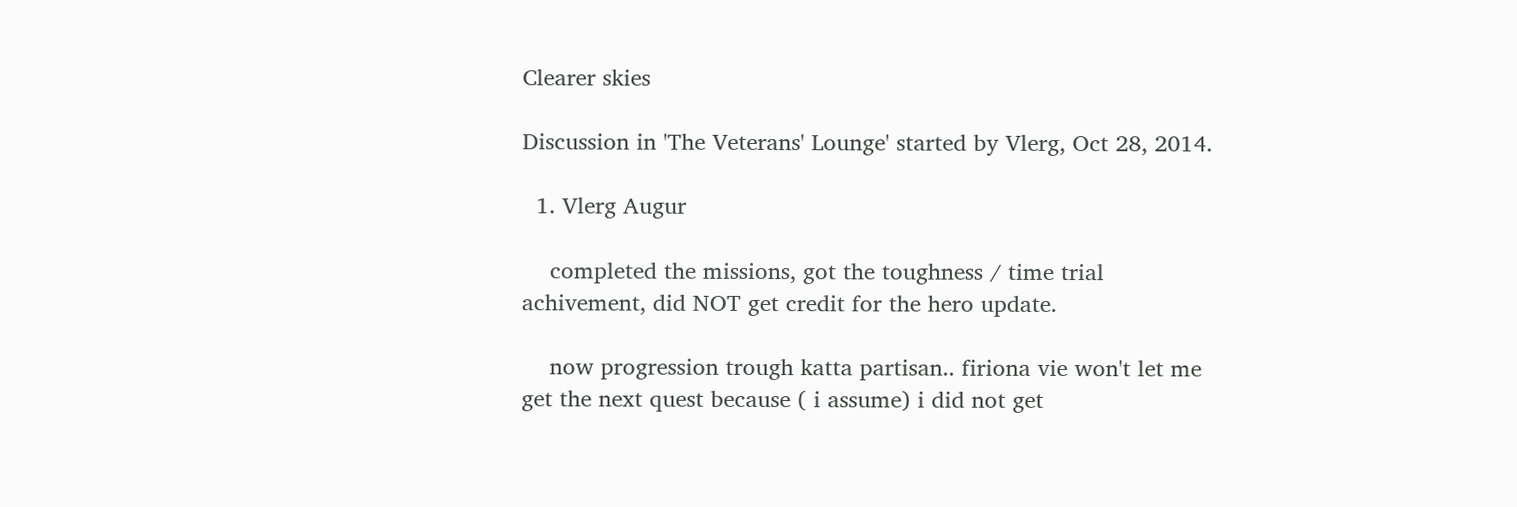Clearer skies

Discussion in 'The Veterans' Lounge' started by Vlerg, Oct 28, 2014.

  1. Vlerg Augur

    completed the missions, got the toughness / time trial achivement, did NOT get credit for the hero update.

    now progression trough katta partisan.. firiona vie won't let me get the next quest because ( i assume) i did not get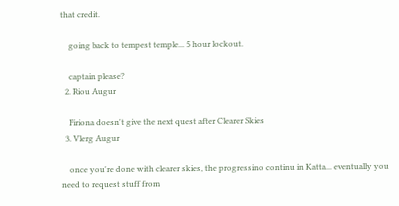that credit.

    going back to tempest temple... 5 hour lockout.

    captain please?
  2. Riou Augur

    Firiona doesn't give the next quest after Clearer Skies
  3. Vlerg Augur

    once you're done with clearer skies, the progressino continu in Katta... eventually you need to request stuff from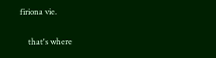firiona vie.

    that's where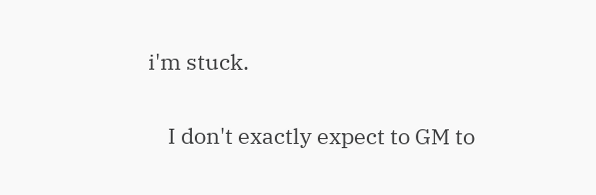i'm stuck.

    I don't exactly expect to GM to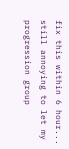fix this within 6 hour... still annoying to let my progression group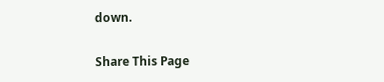down.

Share This Page